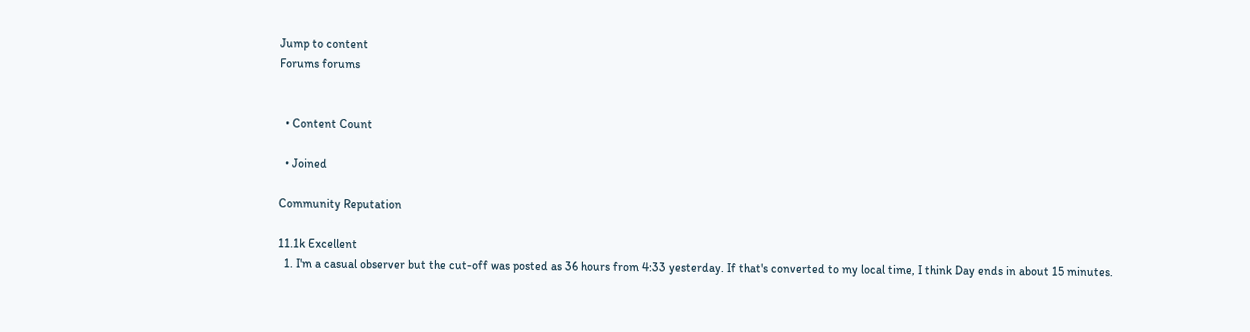Jump to content
Forums forums


  • Content Count

  • Joined

Community Reputation

11.1k Excellent
  1. I'm a casual observer but the cut-off was posted as 36 hours from 4:33 yesterday. If that's converted to my local time, I think Day ends in about 15 minutes.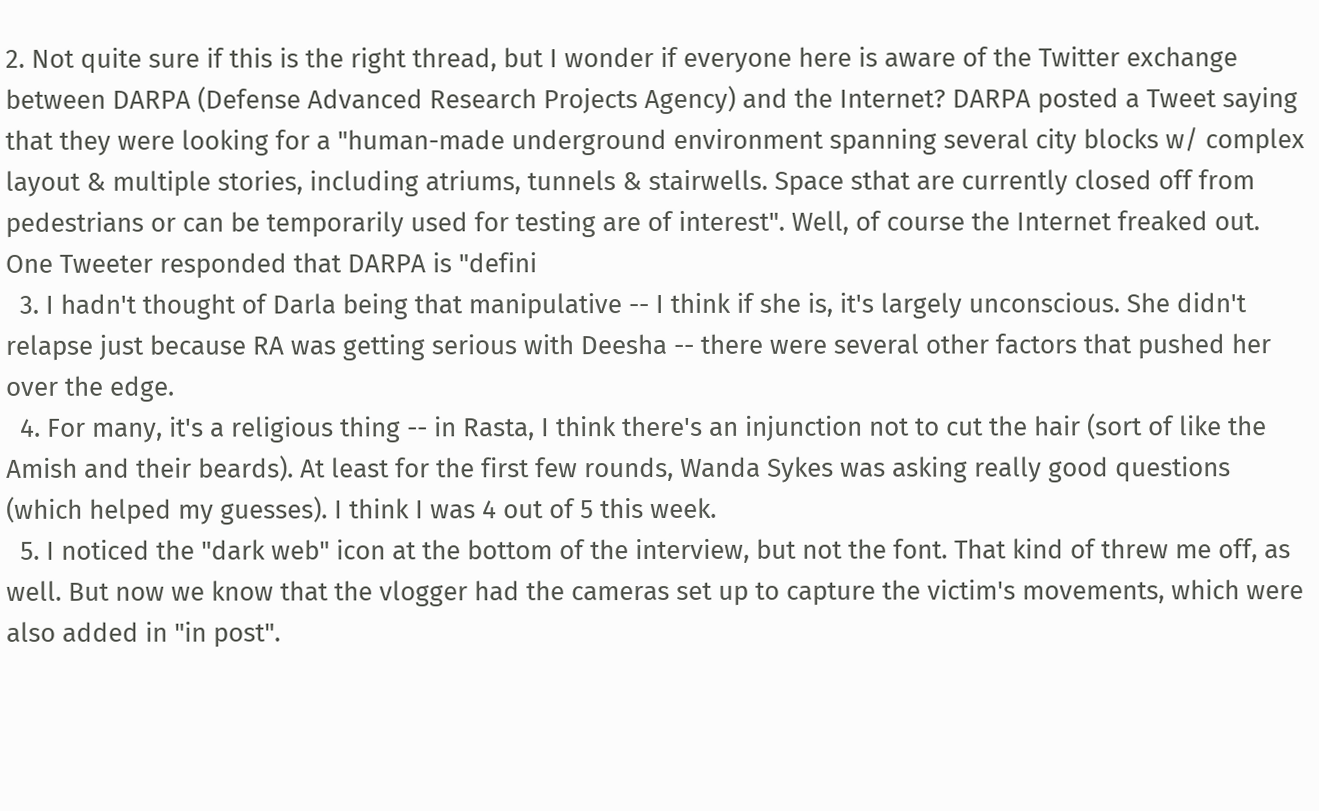2. Not quite sure if this is the right thread, but I wonder if everyone here is aware of the Twitter exchange between DARPA (Defense Advanced Research Projects Agency) and the Internet? DARPA posted a Tweet saying that they were looking for a "human-made underground environment spanning several city blocks w/ complex layout & multiple stories, including atriums, tunnels & stairwells. Space sthat are currently closed off from pedestrians or can be temporarily used for testing are of interest". Well, of course the Internet freaked out. One Tweeter responded that DARPA is "defini
  3. I hadn't thought of Darla being that manipulative -- I think if she is, it's largely unconscious. She didn't relapse just because RA was getting serious with Deesha -- there were several other factors that pushed her over the edge.
  4. For many, it's a religious thing -- in Rasta, I think there's an injunction not to cut the hair (sort of like the Amish and their beards). At least for the first few rounds, Wanda Sykes was asking really good questions (which helped my guesses). I think I was 4 out of 5 this week.
  5. I noticed the "dark web" icon at the bottom of the interview, but not the font. That kind of threw me off, as well. But now we know that the vlogger had the cameras set up to capture the victim's movements, which were also added in "in post".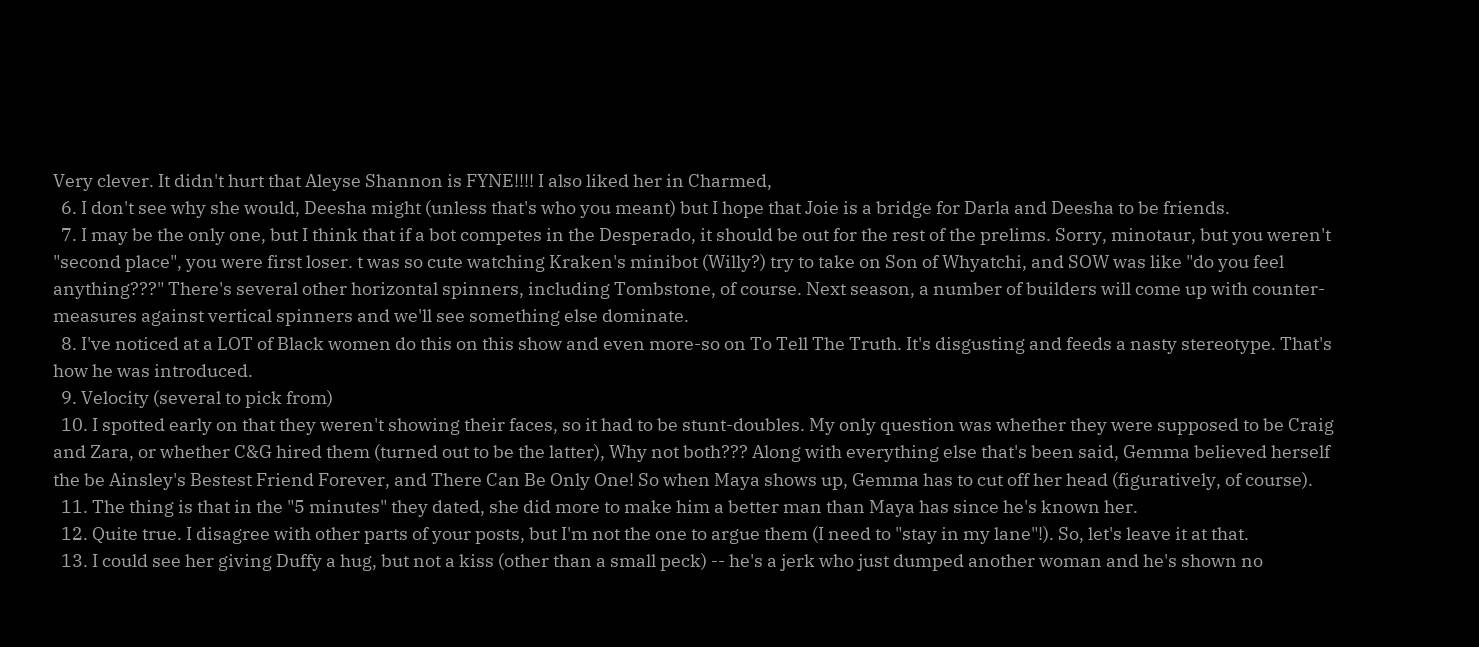Very clever. It didn't hurt that Aleyse Shannon is FYNE!!!! I also liked her in Charmed,
  6. I don't see why she would, Deesha might (unless that's who you meant) but I hope that Joie is a bridge for Darla and Deesha to be friends.
  7. I may be the only one, but I think that if a bot competes in the Desperado, it should be out for the rest of the prelims. Sorry, minotaur, but you weren't "second place", you were first loser. t was so cute watching Kraken's minibot (Willy?) try to take on Son of Whyatchi, and SOW was like "do you feel anything???" There's several other horizontal spinners, including Tombstone, of course. Next season, a number of builders will come up with counter-measures against vertical spinners and we'll see something else dominate.
  8. I've noticed at a LOT of Black women do this on this show and even more-so on To Tell The Truth. It's disgusting and feeds a nasty stereotype. That's how he was introduced.
  9. Velocity (several to pick from)
  10. I spotted early on that they weren't showing their faces, so it had to be stunt-doubles. My only question was whether they were supposed to be Craig and Zara, or whether C&G hired them (turned out to be the latter), Why not both??? Along with everything else that's been said, Gemma believed herself the be Ainsley's Bestest Friend Forever, and There Can Be Only One! So when Maya shows up, Gemma has to cut off her head (figuratively, of course).
  11. The thing is that in the "5 minutes" they dated, she did more to make him a better man than Maya has since he's known her.
  12. Quite true. I disagree with other parts of your posts, but I'm not the one to argue them (I need to "stay in my lane"!). So, let's leave it at that.
  13. I could see her giving Duffy a hug, but not a kiss (other than a small peck) -- he's a jerk who just dumped another woman and he's shown no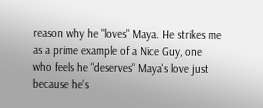reason why he "loves" Maya. He strikes me as a prime example of a Nice Guy, one who feels he "deserves" Maya's love just because he's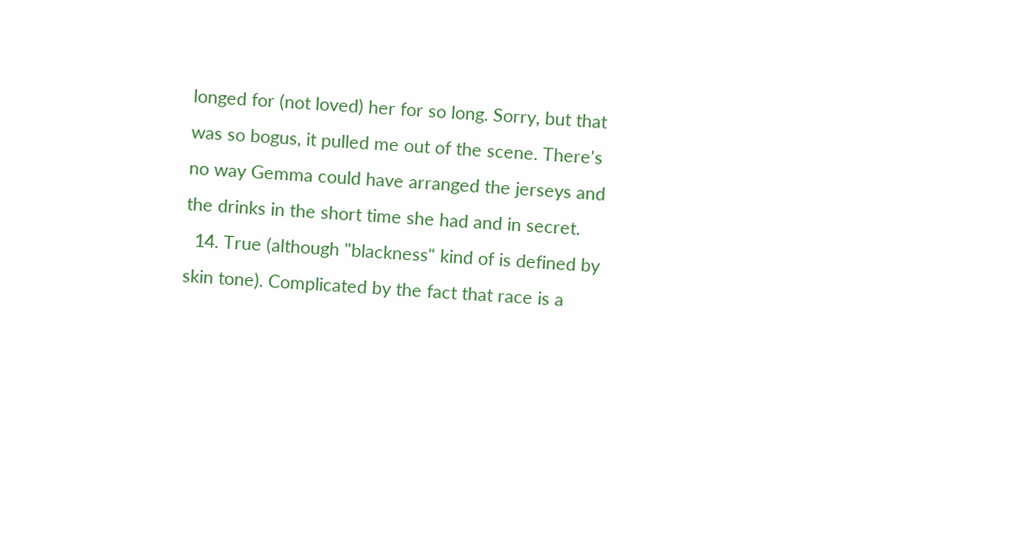longed for (not loved) her for so long. Sorry, but that was so bogus, it pulled me out of the scene. There's no way Gemma could have arranged the jerseys and the drinks in the short time she had and in secret.
  14. True (although "blackness" kind of is defined by skin tone). Complicated by the fact that race is a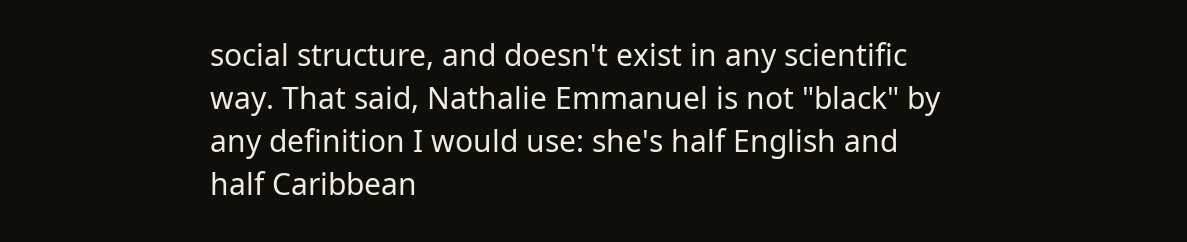social structure, and doesn't exist in any scientific way. That said, Nathalie Emmanuel is not "black" by any definition I would use: she's half English and half Caribbean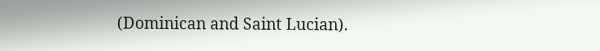(Dominican and Saint Lucian).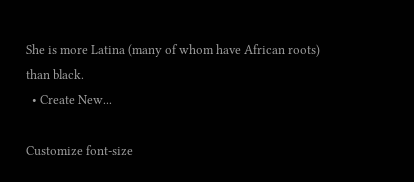She is more Latina (many of whom have African roots) than black.
  • Create New...

Customize font-size